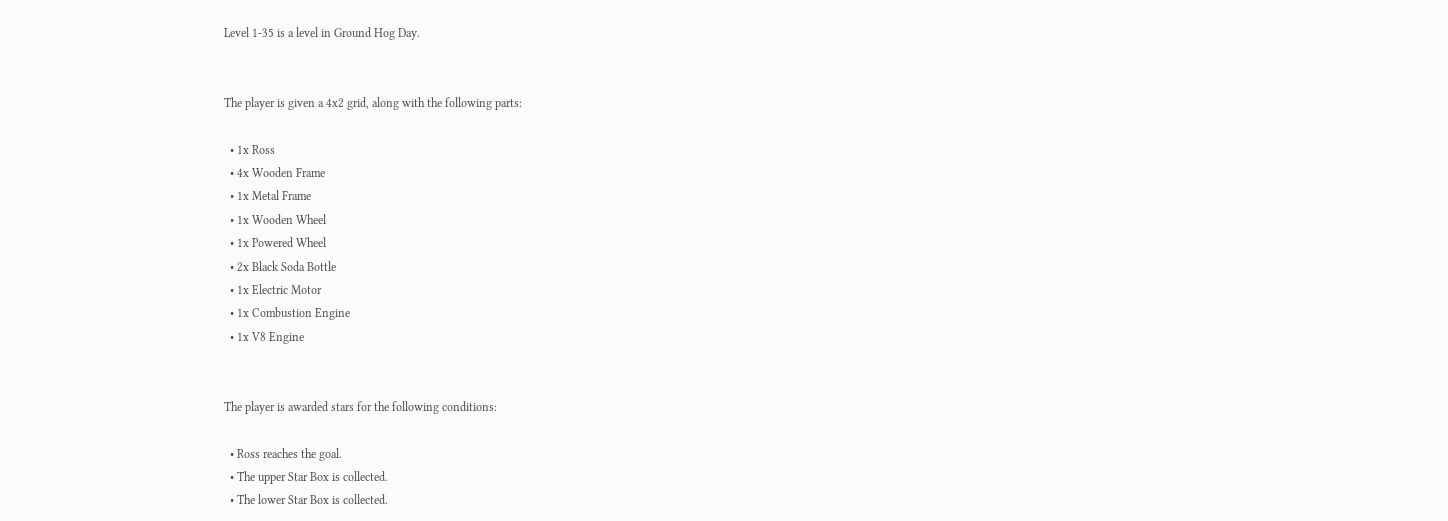Level 1-35 is a level in Ground Hog Day.


The player is given a 4x2 grid, along with the following parts:

  • 1x Ross
  • 4x Wooden Frame
  • 1x Metal Frame
  • 1x Wooden Wheel
  • 1x Powered Wheel
  • 2x Black Soda Bottle
  • 1x Electric Motor
  • 1x Combustion Engine
  • 1x V8 Engine


The player is awarded stars for the following conditions:

  • Ross reaches the goal.
  • The upper Star Box is collected.
  • The lower Star Box is collected.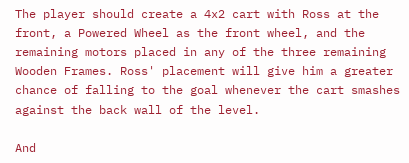The player should create a 4x2 cart with Ross at the front, a Powered Wheel as the front wheel, and the remaining motors placed in any of the three remaining Wooden Frames. Ross' placement will give him a greater chance of falling to the goal whenever the cart smashes against the back wall of the level.

And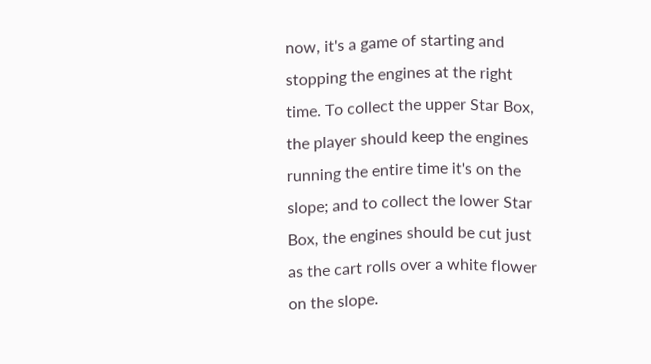now, it's a game of starting and stopping the engines at the right time. To collect the upper Star Box, the player should keep the engines running the entire time it's on the slope; and to collect the lower Star Box, the engines should be cut just as the cart rolls over a white flower on the slope.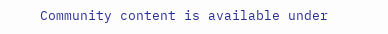Community content is available under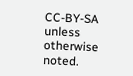CC-BY-SA unless otherwise noted.